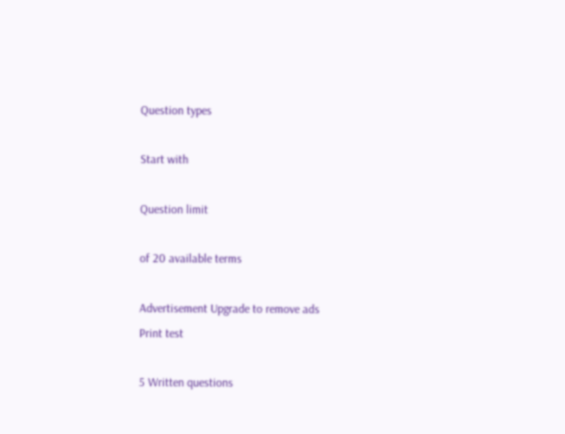Question types

Start with

Question limit

of 20 available terms

Advertisement Upgrade to remove ads
Print test

5 Written questions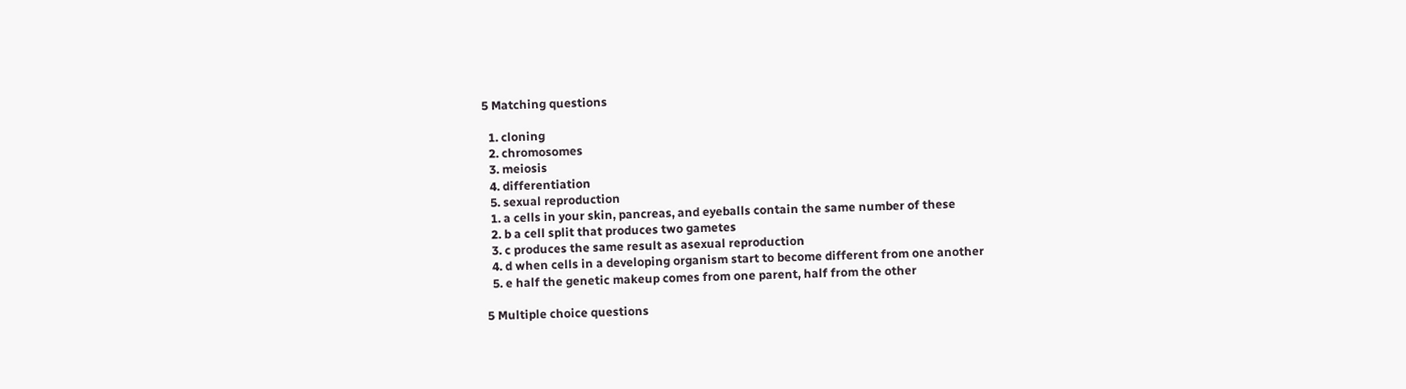5 Matching questions

  1. cloning
  2. chromosomes
  3. meiosis
  4. differentiation
  5. sexual reproduction
  1. a cells in your skin, pancreas, and eyeballs contain the same number of these
  2. b a cell split that produces two gametes
  3. c produces the same result as asexual reproduction
  4. d when cells in a developing organism start to become different from one another
  5. e half the genetic makeup comes from one parent, half from the other

5 Multiple choice questions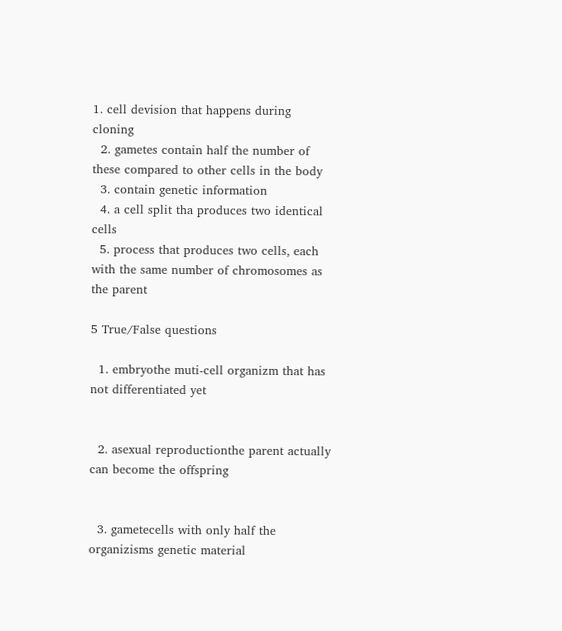1. cell devision that happens during cloning
  2. gametes contain half the number of these compared to other cells in the body
  3. contain genetic information
  4. a cell split tha produces two identical cells
  5. process that produces two cells, each with the same number of chromosomes as the parent

5 True/False questions

  1. embryothe muti-cell organizm that has not differentiated yet


  2. asexual reproductionthe parent actually can become the offspring


  3. gametecells with only half the organizisms genetic material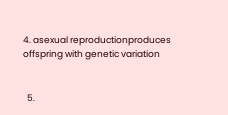4. asexual reproductionproduces offspring with genetic variation


  5.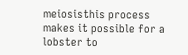meiosisthis process makes it possible for a lobster to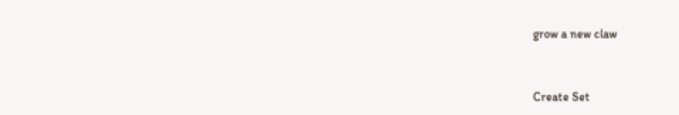grow a new claw


Create Set